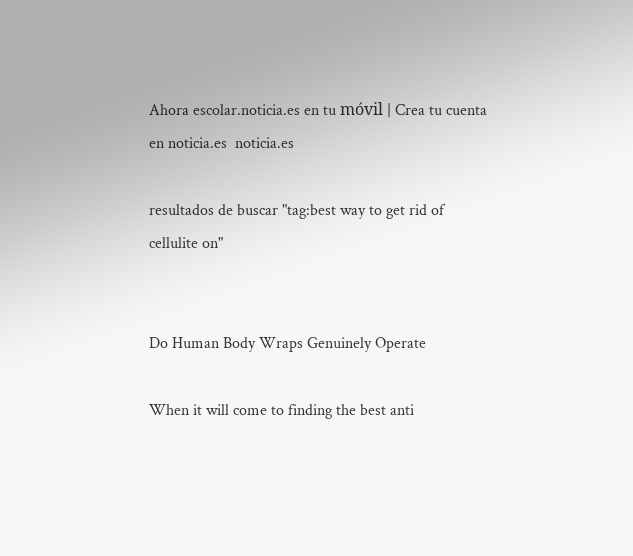Ahora escolar.noticia.es en tu móvil | Crea tu cuenta en noticia.es  noticia.es

resultados de buscar "tag:best way to get rid of cellulite on"


Do Human Body Wraps Genuinely Operate

When it will come to finding the best anti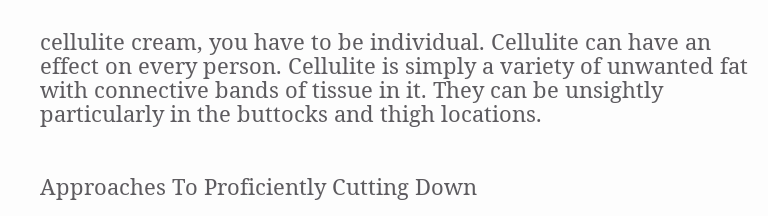cellulite cream, you have to be individual. Cellulite can have an effect on every person. Cellulite is simply a variety of unwanted fat with connective bands of tissue in it. They can be unsightly particularly in the buttocks and thigh locations.


Approaches To Proficiently Cutting Down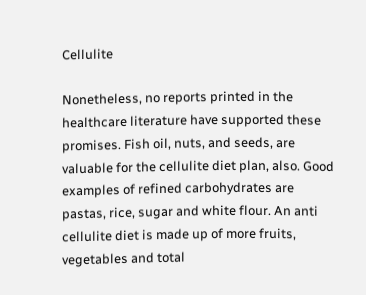Cellulite

Nonetheless, no reports printed in the healthcare literature have supported these promises. Fish oil, nuts, and seeds, are valuable for the cellulite diet plan, also. Good examples of refined carbohydrates are pastas, rice, sugar and white flour. An anti cellulite diet is made up of more fruits, vegetables and total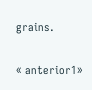grains.

« anterior1»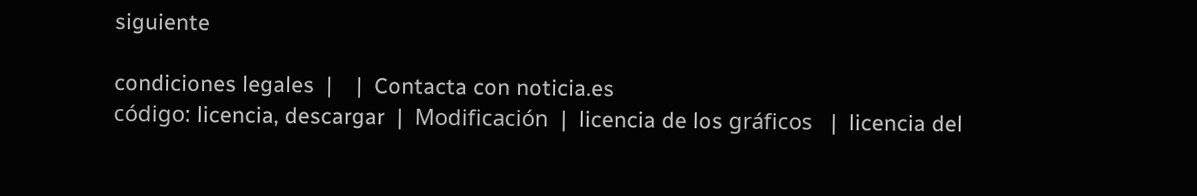siguiente

condiciones legales  |    |  Contacta con noticia.es
código: licencia, descargar  |  Modificación  |  licencia de los gráficos   |  licencia del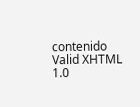contenido
Valid XHTML 1.0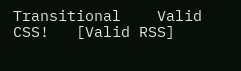Transitional    Valid CSS!   [Valid RSS]